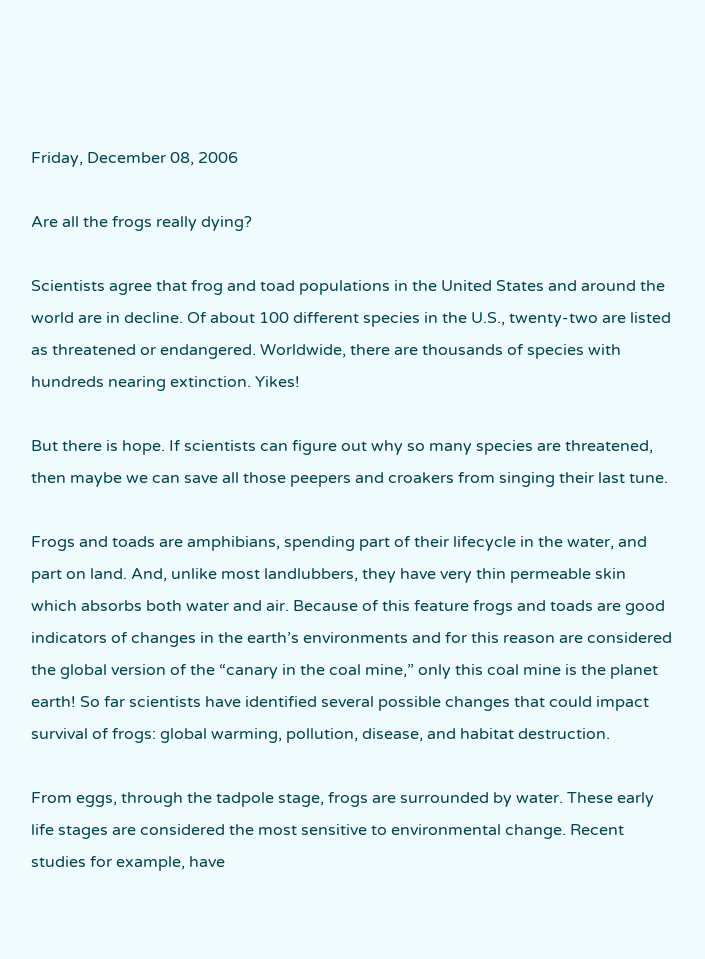Friday, December 08, 2006

Are all the frogs really dying?

Scientists agree that frog and toad populations in the United States and around the world are in decline. Of about 100 different species in the U.S., twenty-two are listed as threatened or endangered. Worldwide, there are thousands of species with hundreds nearing extinction. Yikes!

But there is hope. If scientists can figure out why so many species are threatened, then maybe we can save all those peepers and croakers from singing their last tune.

Frogs and toads are amphibians, spending part of their lifecycle in the water, and part on land. And, unlike most landlubbers, they have very thin permeable skin which absorbs both water and air. Because of this feature frogs and toads are good indicators of changes in the earth’s environments and for this reason are considered the global version of the “canary in the coal mine,” only this coal mine is the planet earth! So far scientists have identified several possible changes that could impact survival of frogs: global warming, pollution, disease, and habitat destruction.

From eggs, through the tadpole stage, frogs are surrounded by water. These early life stages are considered the most sensitive to environmental change. Recent studies for example, have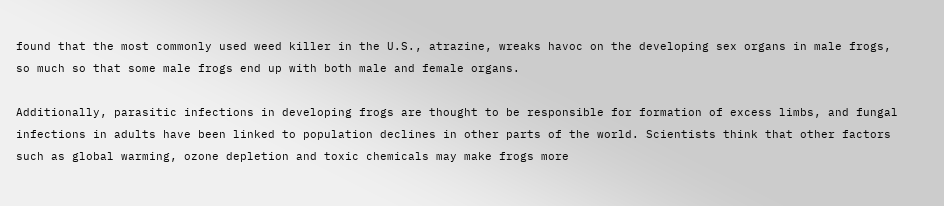found that the most commonly used weed killer in the U.S., atrazine, wreaks havoc on the developing sex organs in male frogs, so much so that some male frogs end up with both male and female organs.

Additionally, parasitic infections in developing frogs are thought to be responsible for formation of excess limbs, and fungal infections in adults have been linked to population declines in other parts of the world. Scientists think that other factors such as global warming, ozone depletion and toxic chemicals may make frogs more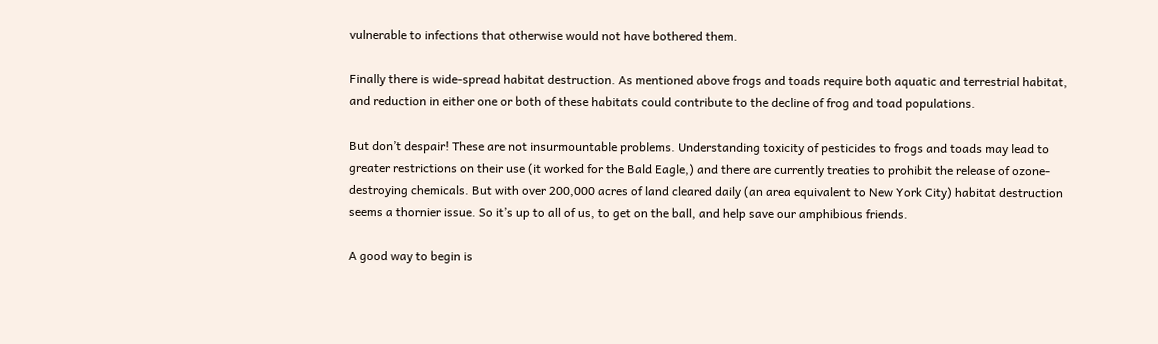vulnerable to infections that otherwise would not have bothered them.

Finally there is wide-spread habitat destruction. As mentioned above frogs and toads require both aquatic and terrestrial habitat, and reduction in either one or both of these habitats could contribute to the decline of frog and toad populations.

But don’t despair! These are not insurmountable problems. Understanding toxicity of pesticides to frogs and toads may lead to greater restrictions on their use (it worked for the Bald Eagle,) and there are currently treaties to prohibit the release of ozone-destroying chemicals. But with over 200,000 acres of land cleared daily (an area equivalent to New York City) habitat destruction seems a thornier issue. So it’s up to all of us, to get on the ball, and help save our amphibious friends.

A good way to begin is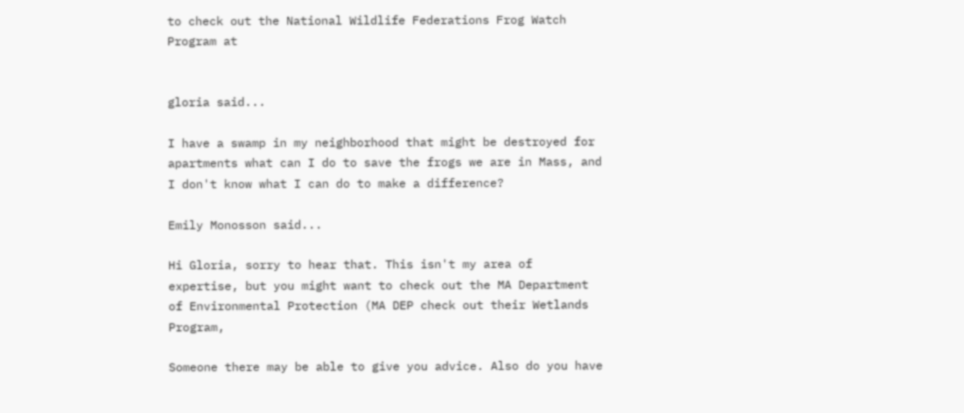to check out the National Wildlife Federations Frog Watch Program at


gloria said...

I have a swamp in my neighborhood that might be destroyed for apartments what can I do to save the frogs we are in Mass, and I don't know what I can do to make a difference?

Emily Monosson said...

Hi Gloria, sorry to hear that. This isn't my area of expertise, but you might want to check out the MA Department of Environmental Protection (MA DEP check out their Wetlands Program,

Someone there may be able to give you advice. Also do you have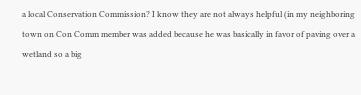a local Conservation Commission? I know they are not always helpful (in my neighboring town on Con Comm member was added because he was basically in favor of paving over a wetland so a big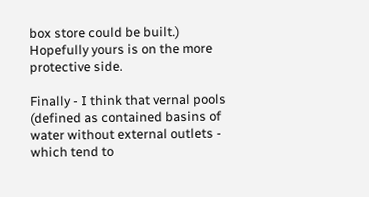box store could be built.) Hopefully yours is on the more protective side.

Finally - I think that vernal pools (defined as contained basins of water without external outlets - which tend to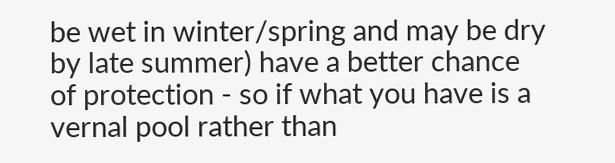be wet in winter/spring and may be dry by late summer) have a better chance of protection - so if what you have is a vernal pool rather than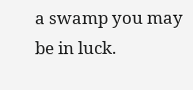a swamp you may be in luck.